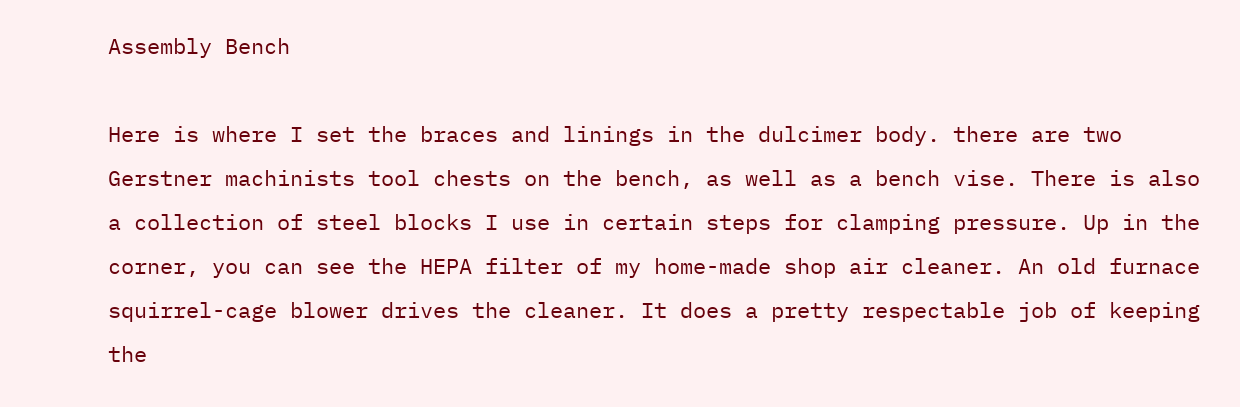Assembly Bench

Here is where I set the braces and linings in the dulcimer body. there are two Gerstner machinists tool chests on the bench, as well as a bench vise. There is also a collection of steel blocks I use in certain steps for clamping pressure. Up in the corner, you can see the HEPA filter of my home-made shop air cleaner. An old furnace squirrel-cage blower drives the cleaner. It does a pretty respectable job of keeping the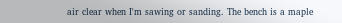air clear when I'm sawing or sanding. The bench is a maple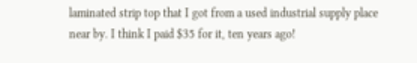laminated strip top that I got from a used industrial supply place near by. I think I paid $35 for it, ten years ago!